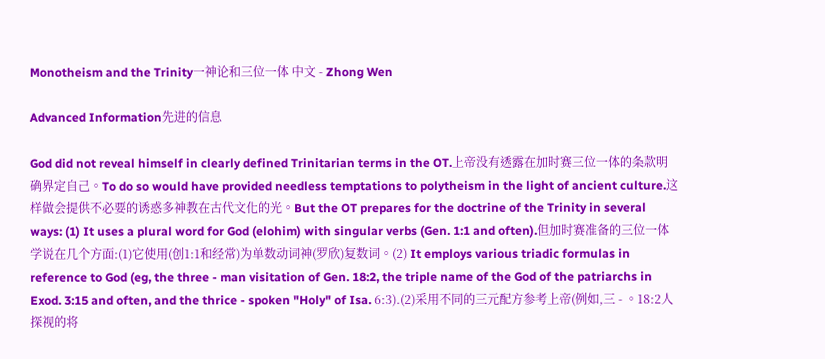Monotheism and the Trinity一神论和三位一体 中文 - Zhong Wen

Advanced Information先进的信息

God did not reveal himself in clearly defined Trinitarian terms in the OT.上帝没有透露在加时赛三位一体的条款明确界定自己。To do so would have provided needless temptations to polytheism in the light of ancient culture.这样做会提供不必要的诱惑多神教在古代文化的光。But the OT prepares for the doctrine of the Trinity in several ways: (1) It uses a plural word for God (elohim) with singular verbs (Gen. 1:1 and often).但加时赛准备的三位一体学说在几个方面:(1)它使用(创1:1和经常)为单数动词神(罗欣)复数词。(2) It employs various triadic formulas in reference to God (eg, the three - man visitation of Gen. 18:2, the triple name of the God of the patriarchs in Exod. 3:15 and often, and the thrice - spoken "Holy" of Isa. 6:3).(2)采用不同的三元配方参考上帝(例如,三 - 。18:2人探视的将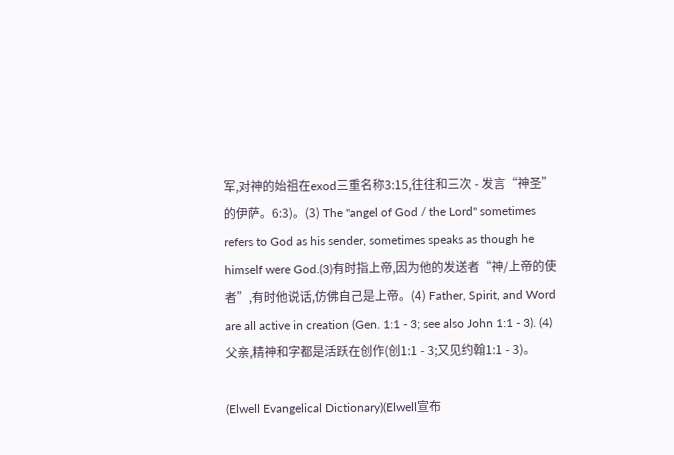军,对神的始祖在exod三重名称3:15,往往和三次 - 发言“神圣”的伊萨。6:3)。(3) The "angel of God / the Lord" sometimes refers to God as his sender, sometimes speaks as though he himself were God.(3)有时指上帝,因为他的发送者“神/上帝的使者”,有时他说话,仿佛自己是上帝。(4) Father, Spirit, and Word are all active in creation (Gen. 1:1 - 3; see also John 1:1 - 3). (4)父亲,精神和字都是活跃在创作(创1:1 - 3;又见约翰1:1 - 3)。

(Elwell Evangelical Dictionary)(Elwell宣布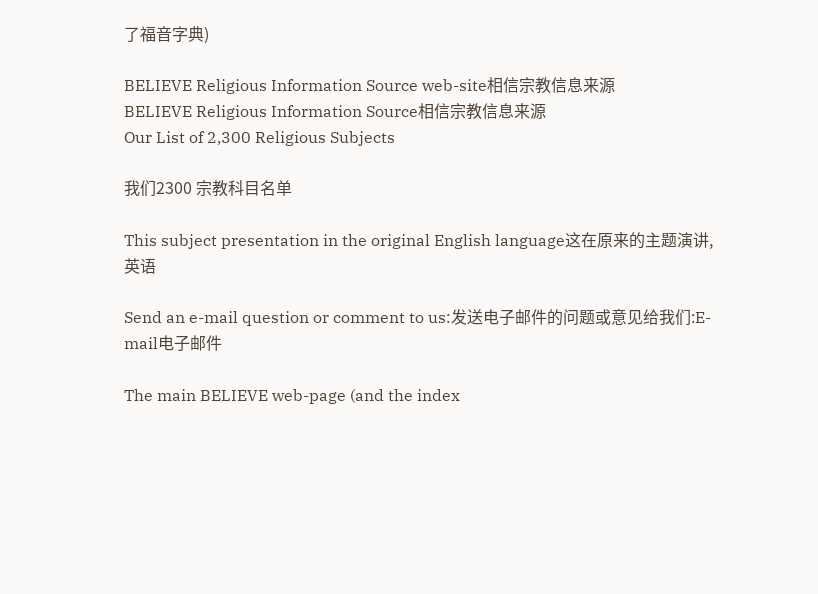了福音字典)

BELIEVE Religious Information Source web-site相信宗教信息来源
BELIEVE Religious Information Source相信宗教信息来源
Our List of 2,300 Religious Subjects

我们2300 宗教科目名单

This subject presentation in the original English language这在原来的主题演讲, 英语

Send an e-mail question or comment to us:发送电子邮件的问题或意见给我们:E-mail电子邮件

The main BELIEVE web-page (and the index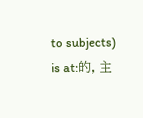to subjects) is at:的, 主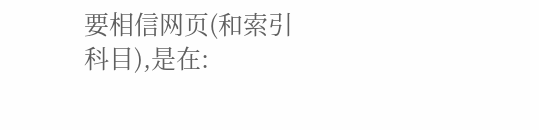要相信网页(和索引科目),是在: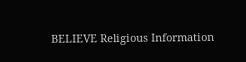BELIEVE Religious Information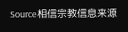Source相信宗教信息来源